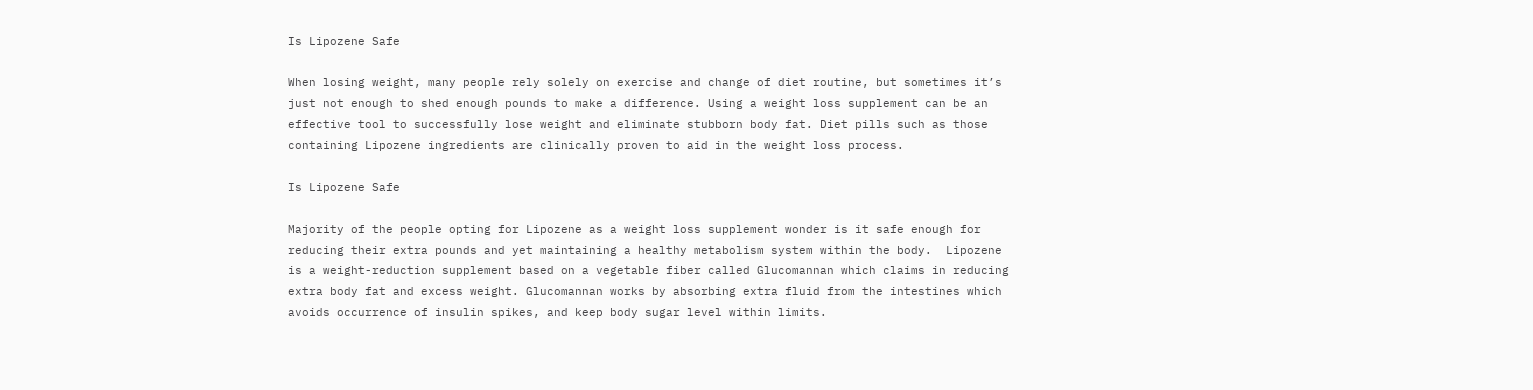Is Lipozene Safe

When losing weight, many people rely solely on exercise and change of diet routine, but sometimes it’s just not enough to shed enough pounds to make a difference. Using a weight loss supplement can be an effective tool to successfully lose weight and eliminate stubborn body fat. Diet pills such as those containing Lipozene ingredients are clinically proven to aid in the weight loss process.

Is Lipozene Safe

Majority of the people opting for Lipozene as a weight loss supplement wonder is it safe enough for reducing their extra pounds and yet maintaining a healthy metabolism system within the body.  Lipozene is a weight-reduction supplement based on a vegetable fiber called Glucomannan which claims in reducing extra body fat and excess weight. Glucomannan works by absorbing extra fluid from the intestines which avoids occurrence of insulin spikes, and keep body sugar level within limits.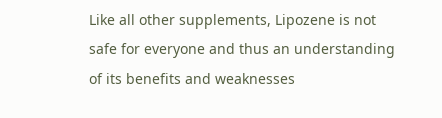Like all other supplements, Lipozene is not safe for everyone and thus an understanding of its benefits and weaknesses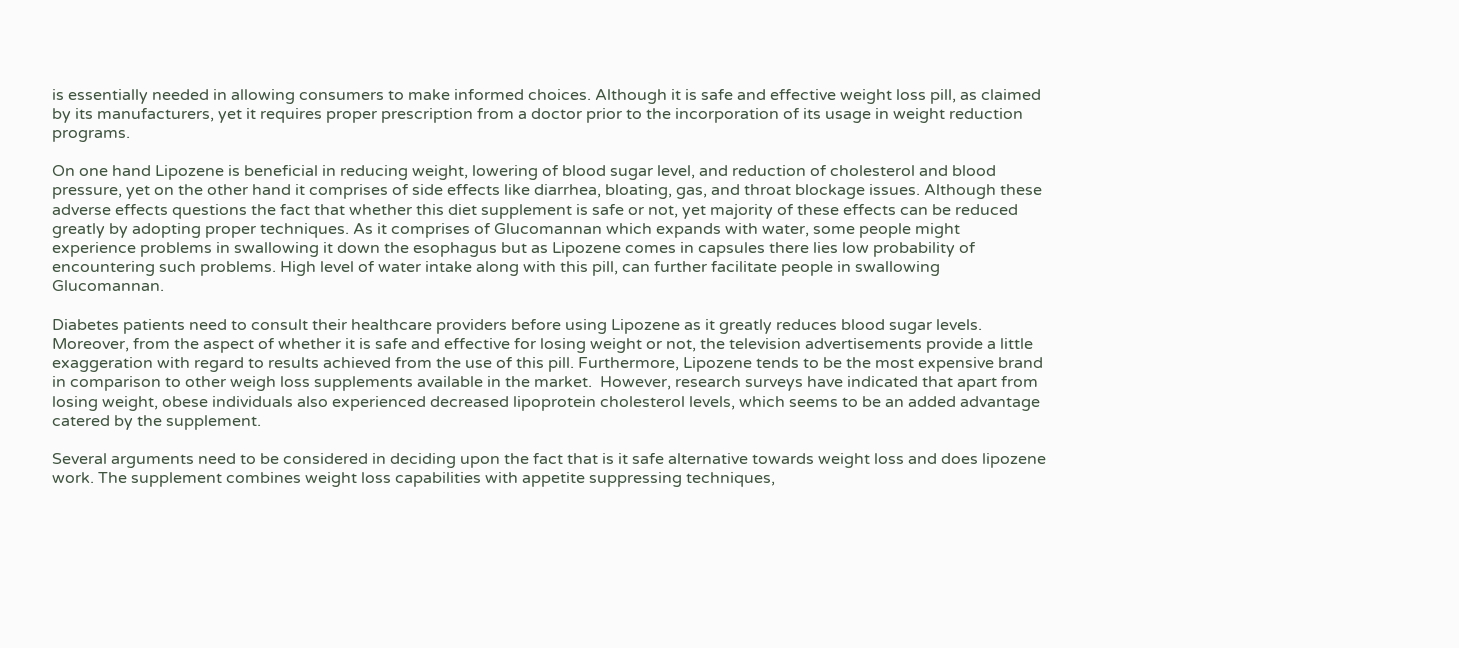is essentially needed in allowing consumers to make informed choices. Although it is safe and effective weight loss pill, as claimed by its manufacturers, yet it requires proper prescription from a doctor prior to the incorporation of its usage in weight reduction programs.

On one hand Lipozene is beneficial in reducing weight, lowering of blood sugar level, and reduction of cholesterol and blood pressure, yet on the other hand it comprises of side effects like diarrhea, bloating, gas, and throat blockage issues. Although these adverse effects questions the fact that whether this diet supplement is safe or not, yet majority of these effects can be reduced greatly by adopting proper techniques. As it comprises of Glucomannan which expands with water, some people might experience problems in swallowing it down the esophagus but as Lipozene comes in capsules there lies low probability of encountering such problems. High level of water intake along with this pill, can further facilitate people in swallowing Glucomannan.

Diabetes patients need to consult their healthcare providers before using Lipozene as it greatly reduces blood sugar levels. Moreover, from the aspect of whether it is safe and effective for losing weight or not, the television advertisements provide a little exaggeration with regard to results achieved from the use of this pill. Furthermore, Lipozene tends to be the most expensive brand in comparison to other weigh loss supplements available in the market.  However, research surveys have indicated that apart from losing weight, obese individuals also experienced decreased lipoprotein cholesterol levels, which seems to be an added advantage catered by the supplement.

Several arguments need to be considered in deciding upon the fact that is it safe alternative towards weight loss and does lipozene work. The supplement combines weight loss capabilities with appetite suppressing techniques,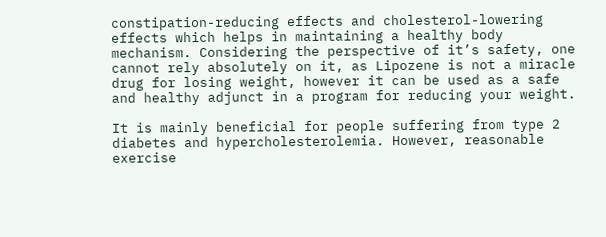constipation-reducing effects and cholesterol-lowering effects which helps in maintaining a healthy body mechanism. Considering the perspective of it’s safety, one cannot rely absolutely on it, as Lipozene is not a miracle drug for losing weight, however it can be used as a safe and healthy adjunct in a program for reducing your weight.

It is mainly beneficial for people suffering from type 2 diabetes and hypercholesterolemia. However, reasonable exercise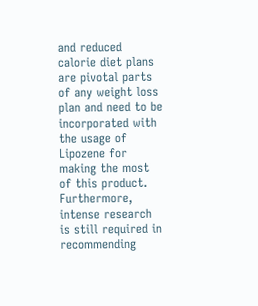and reduced calorie diet plans are pivotal parts of any weight loss plan and need to be incorporated with the usage of Lipozene for making the most of this product. Furthermore, intense research is still required in recommending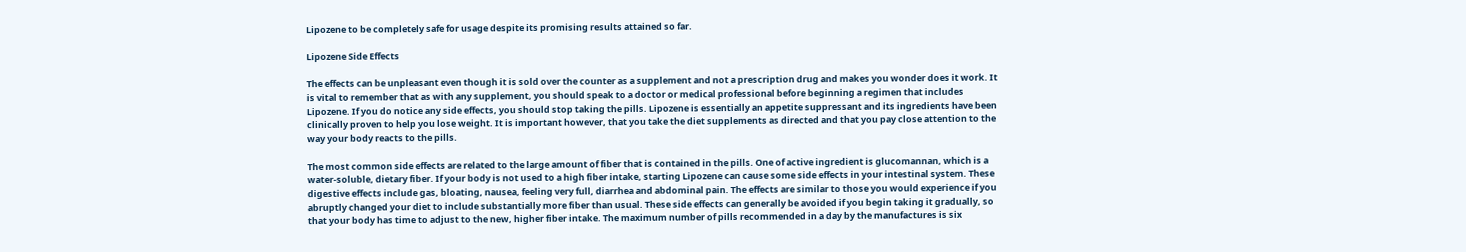Lipozene to be completely safe for usage despite its promising results attained so far.

Lipozene Side Effects

The effects can be unpleasant even though it is sold over the counter as a supplement and not a prescription drug and makes you wonder does it work. It is vital to remember that as with any supplement, you should speak to a doctor or medical professional before beginning a regimen that includes Lipozene. If you do notice any side effects, you should stop taking the pills. Lipozene is essentially an appetite suppressant and its ingredients have been clinically proven to help you lose weight. It is important however, that you take the diet supplements as directed and that you pay close attention to the way your body reacts to the pills.

The most common side effects are related to the large amount of fiber that is contained in the pills. One of active ingredient is glucomannan, which is a water-soluble, dietary fiber. If your body is not used to a high fiber intake, starting Lipozene can cause some side effects in your intestinal system. These digestive effects include gas, bloating, nausea, feeling very full, diarrhea and abdominal pain. The effects are similar to those you would experience if you abruptly changed your diet to include substantially more fiber than usual. These side effects can generally be avoided if you begin taking it gradually, so that your body has time to adjust to the new, higher fiber intake. The maximum number of pills recommended in a day by the manufactures is six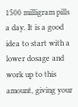1500 milligram pills a day. It is a good idea to start with a lower dosage and work up to this amount, giving your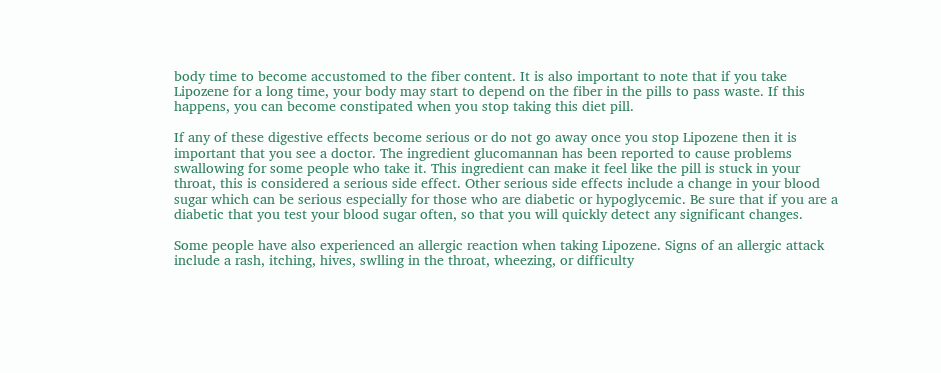body time to become accustomed to the fiber content. It is also important to note that if you take Lipozene for a long time, your body may start to depend on the fiber in the pills to pass waste. If this happens, you can become constipated when you stop taking this diet pill.

If any of these digestive effects become serious or do not go away once you stop Lipozene then it is important that you see a doctor. The ingredient glucomannan has been reported to cause problems swallowing for some people who take it. This ingredient can make it feel like the pill is stuck in your throat, this is considered a serious side effect. Other serious side effects include a change in your blood sugar which can be serious especially for those who are diabetic or hypoglycemic. Be sure that if you are a diabetic that you test your blood sugar often, so that you will quickly detect any significant changes.

Some people have also experienced an allergic reaction when taking Lipozene. Signs of an allergic attack include a rash, itching, hives, swlling in the throat, wheezing, or difficulty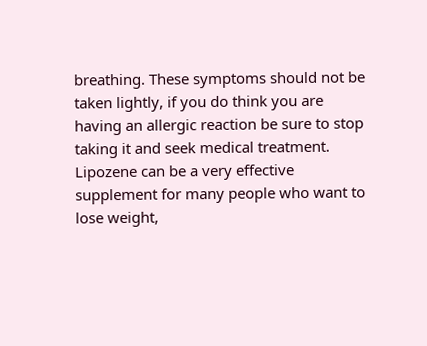breathing. These symptoms should not be taken lightly, if you do think you are having an allergic reaction be sure to stop taking it and seek medical treatment. Lipozene can be a very effective supplement for many people who want to lose weight,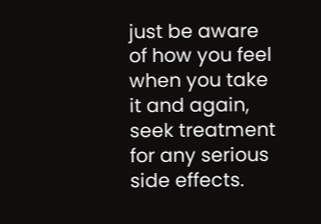just be aware of how you feel when you take it and again, seek treatment for any serious side effects.